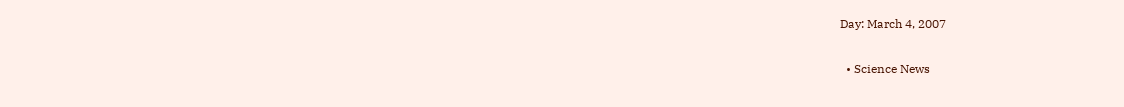Day: March 4, 2007

  • Science News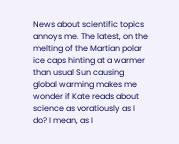News about scientific topics annoys me. The latest, on the melting of the Martian polar ice caps hinting at a warmer than usual Sun causing global warming makes me wonder if Kate reads about science as voratiously as I do? I mean, as I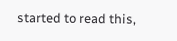started to read this,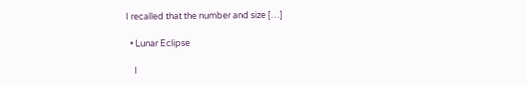I recalled that the number and size […]

  • Lunar Eclipse

    I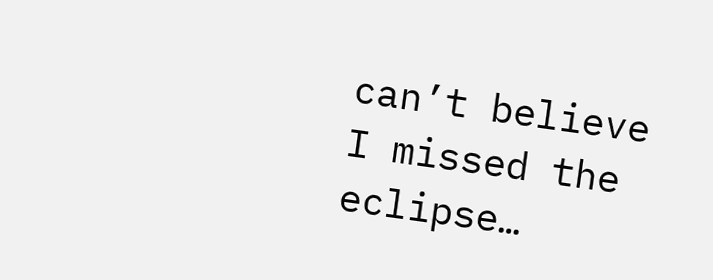can’t believe I missed the eclipse…